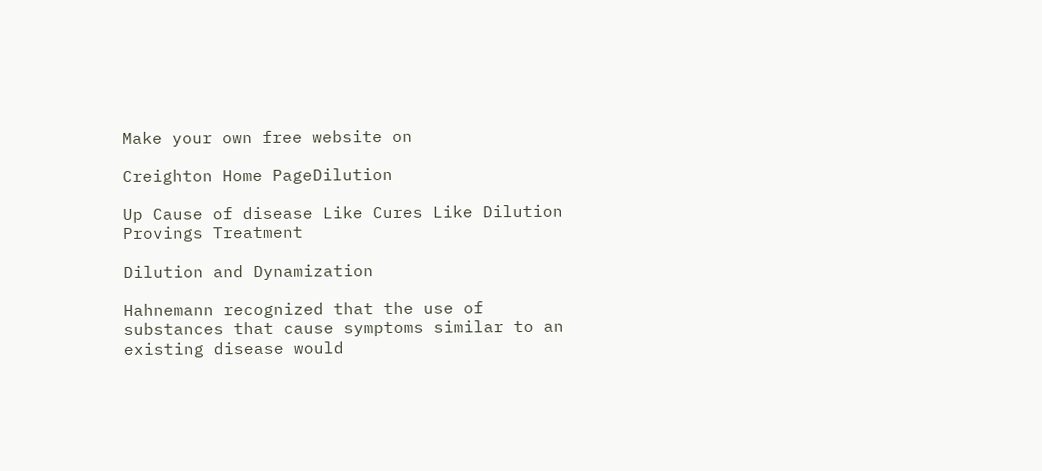Make your own free website on

Creighton Home PageDilution

Up Cause of disease Like Cures Like Dilution Provings Treatment

Dilution and Dynamization

Hahnemann recognized that the use of substances that cause symptoms similar to an existing disease would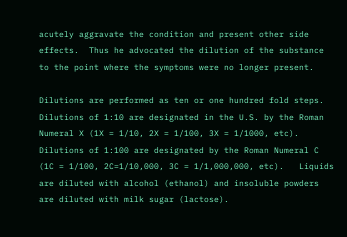acutely aggravate the condition and present other side effects.  Thus he advocated the dilution of the substance to the point where the symptoms were no longer present.

Dilutions are performed as ten or one hundred fold steps.  Dilutions of 1:10 are designated in the U.S. by the Roman Numeral X (1X = 1/10, 2X = 1/100, 3X = 1/1000, etc).  Dilutions of 1:100 are designated by the Roman Numeral C (1C = 1/100, 2C=1/10,000, 3C = 1/1,000,000, etc).   Liquids are diluted with alcohol (ethanol) and insoluble powders are diluted with milk sugar (lactose).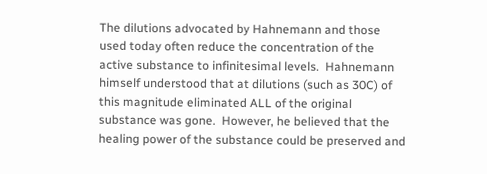The dilutions advocated by Hahnemann and those used today often reduce the concentration of the active substance to infinitesimal levels.  Hahnemann himself understood that at dilutions (such as 30C) of this magnitude eliminated ALL of the original substance was gone.  However, he believed that the healing power of the substance could be preserved and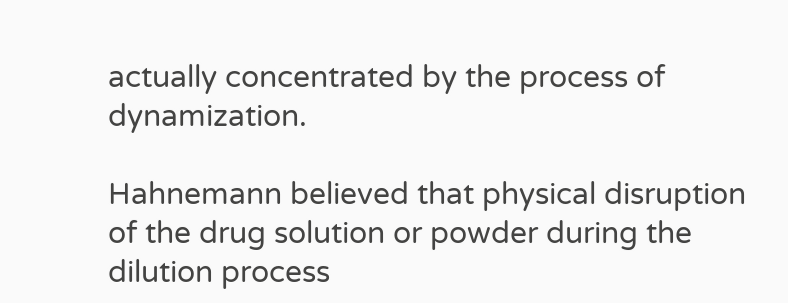actually concentrated by the process of dynamization.

Hahnemann believed that physical disruption of the drug solution or powder during the dilution process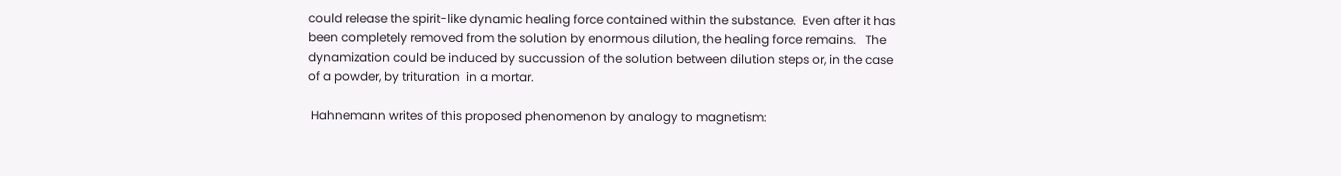could release the spirit-like dynamic healing force contained within the substance.  Even after it has been completely removed from the solution by enormous dilution, the healing force remains.   The dynamization could be induced by succussion of the solution between dilution steps or, in the case of a powder, by trituration  in a mortar.

 Hahnemann writes of this proposed phenomenon by analogy to magnetism: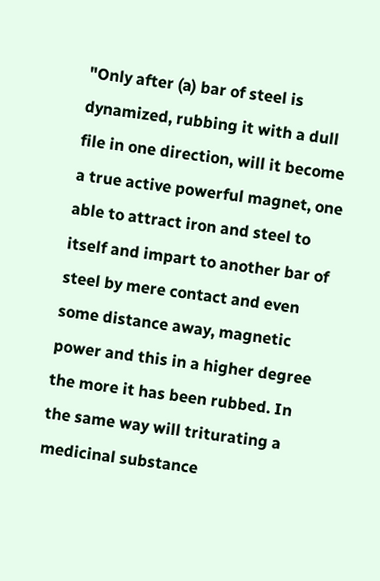"Only after (a) bar of steel is dynamized, rubbing it with a dull file in one direction, will it become a true active powerful magnet, one able to attract iron and steel to itself and impart to another bar of steel by mere contact and even some distance away, magnetic power and this in a higher degree the more it has been rubbed. In the same way will triturating a medicinal substance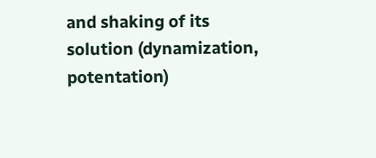and shaking of its solution (dynamization, potentation)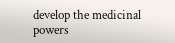develop the medicinal powers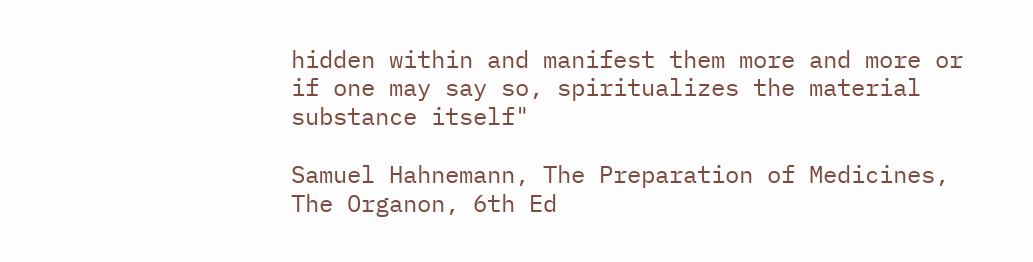hidden within and manifest them more and more or if one may say so, spiritualizes the material substance itself"

Samuel Hahnemann, The Preparation of Medicines, The Organon, 6th Ed